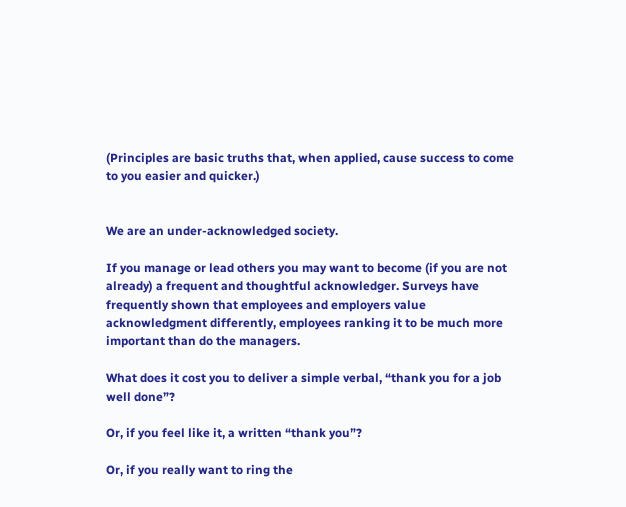(Principles are basic truths that, when applied, cause success to come to you easier and quicker.)


We are an under-acknowledged society.

If you manage or lead others you may want to become (if you are not already) a frequent and thoughtful acknowledger. Surveys have frequently shown that employees and employers value acknowledgment differently, employees ranking it to be much more important than do the managers.

What does it cost you to deliver a simple verbal, “thank you for a job well done”?

Or, if you feel like it, a written “thank you”?

Or, if you really want to ring the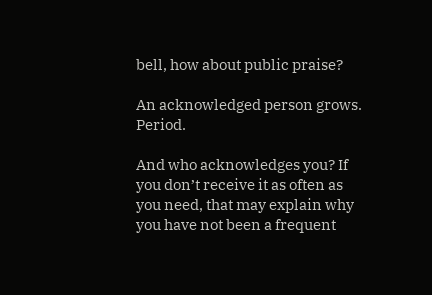bell, how about public praise?

An acknowledged person grows. Period.

And who acknowledges you? If you don’t receive it as often as you need, that may explain why you have not been a frequent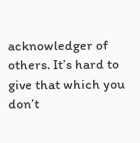acknowledger of others. It’s hard to give that which you don’t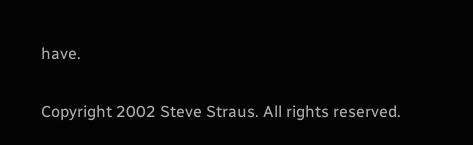have.


Copyright 2002 Steve Straus. All rights reserved.